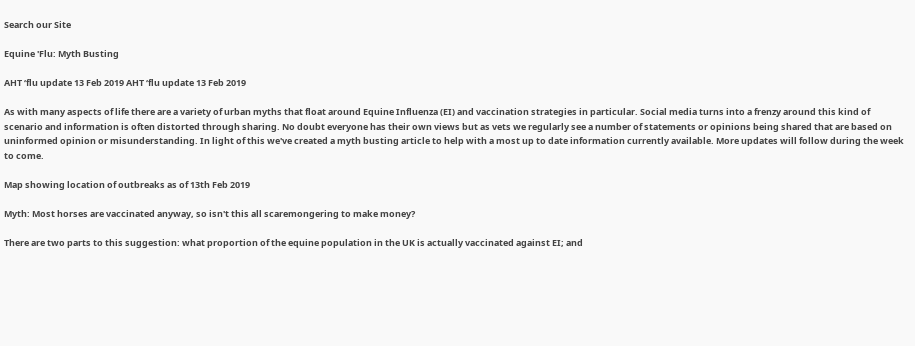Search our Site

Equine 'Flu: Myth Busting

AHT ‘flu update 13 Feb 2019 AHT ‘flu update 13 Feb 2019

As with many aspects of life there are a variety of urban myths that float around Equine Influenza (EI) and vaccination strategies in particular. Social media turns into a frenzy around this kind of scenario and information is often distorted through sharing. No doubt everyone has their own views but as vets we regularly see a number of statements or opinions being shared that are based on uninformed opinion or misunderstanding. In light of this we've created a myth busting article to help with a most up to date information currently available. More updates will follow during the week to come.

Map showing location of outbreaks as of 13th Feb 2019

Myth: Most horses are vaccinated anyway, so isn't this all scaremongering to make money?

There are two parts to this suggestion: what proportion of the equine population in the UK is actually vaccinated against EI; and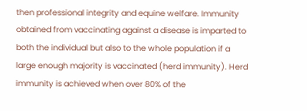then professional integrity and equine welfare. Immunity obtained from vaccinating against a disease is imparted to both the individual but also to the whole population if a large enough majority is vaccinated (herd immunity). Herd immunity is achieved when over 80% of the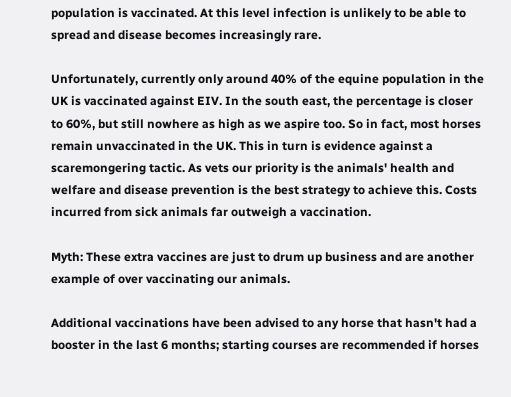population is vaccinated. At this level infection is unlikely to be able to spread and disease becomes increasingly rare.

Unfortunately, currently only around 40% of the equine population in the UK is vaccinated against EIV. In the south east, the percentage is closer to 60%, but still nowhere as high as we aspire too. So in fact, most horses remain unvaccinated in the UK. This in turn is evidence against a scaremongering tactic. As vets our priority is the animals' health and welfare and disease prevention is the best strategy to achieve this. Costs incurred from sick animals far outweigh a vaccination.

Myth: These extra vaccines are just to drum up business and are another example of over vaccinating our animals.

Additional vaccinations have been advised to any horse that hasn't had a booster in the last 6 months; starting courses are recommended if horses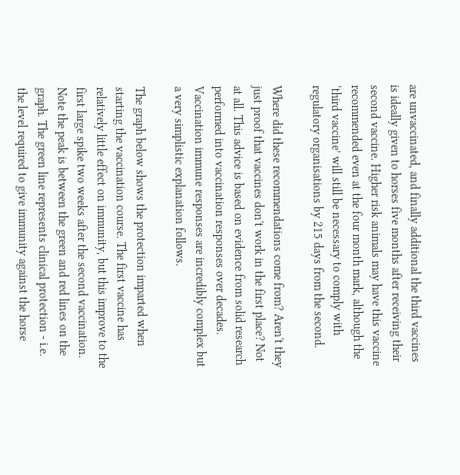are unvaccinated, and finally additional the third vaccines is ideally given to horses five months after receiving their second vaccine. Higher risk animals may have this vaccine recommended even at the four month mark, although the ‘third vaccine’ will still be necessary to comply with regulatory organisations by 215 days from the second.

Where did these recommendations come from? Aren't they just proof that vaccines don't work in the first place? Not at all. This advice is based on evidence from solid research performed into vaccination responses over decades. Vaccination immune responses are incredibly complex but a very simplistic explanation follows.

The graph below shows the protection imparted when starting the vaccination course. The first vaccine has relatively little effect on immunity, but this improve to the first large spike two weeks after the second vaccination. Note the peak is between the green and red lines on the graph. The green line represents clinical protection - i.e. the level required to give immunity against the horse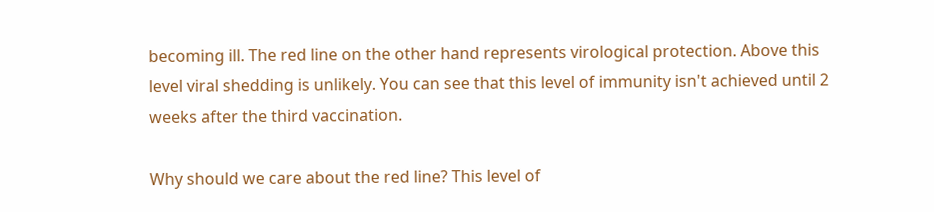becoming ill. The red line on the other hand represents virological protection. Above this level viral shedding is unlikely. You can see that this level of immunity isn't achieved until 2 weeks after the third vaccination.

Why should we care about the red line? This level of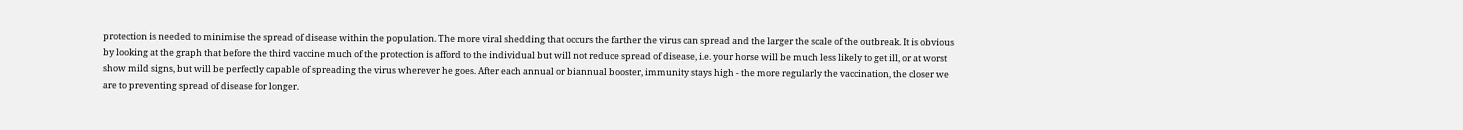protection is needed to minimise the spread of disease within the population. The more viral shedding that occurs the farther the virus can spread and the larger the scale of the outbreak. It is obvious by looking at the graph that before the third vaccine much of the protection is afford to the individual but will not reduce spread of disease, i.e. your horse will be much less likely to get ill, or at worst show mild signs, but will be perfectly capable of spreading the virus wherever he goes. After each annual or biannual booster, immunity stays high - the more regularly the vaccination, the closer we are to preventing spread of disease for longer.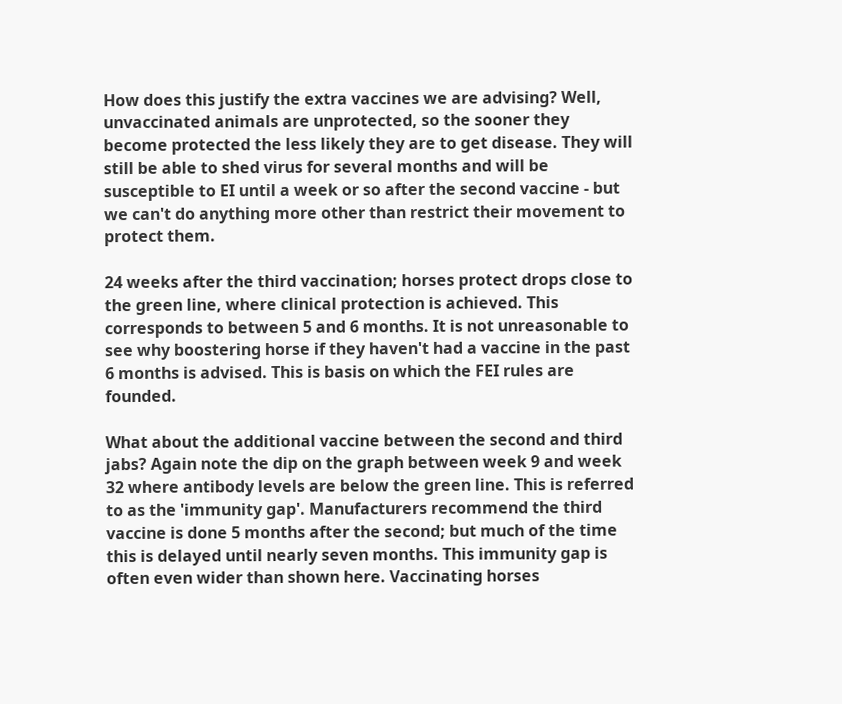How does this justify the extra vaccines we are advising? Well, unvaccinated animals are unprotected, so the sooner they become protected the less likely they are to get disease. They will still be able to shed virus for several months and will be susceptible to EI until a week or so after the second vaccine - but we can't do anything more other than restrict their movement to protect them.

24 weeks after the third vaccination; horses protect drops close to the green line, where clinical protection is achieved. This corresponds to between 5 and 6 months. It is not unreasonable to see why boostering horse if they haven't had a vaccine in the past 6 months is advised. This is basis on which the FEI rules are founded.

What about the additional vaccine between the second and third jabs? Again note the dip on the graph between week 9 and week 32 where antibody levels are below the green line. This is referred to as the 'immunity gap'. Manufacturers recommend the third vaccine is done 5 months after the second; but much of the time this is delayed until nearly seven months. This immunity gap is often even wider than shown here. Vaccinating horses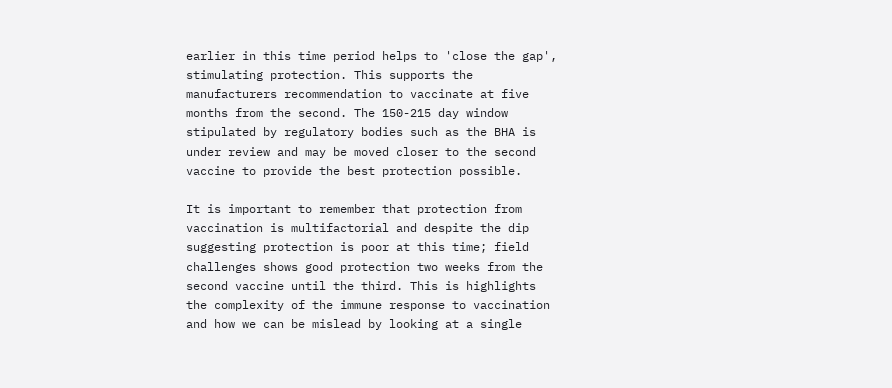earlier in this time period helps to 'close the gap', stimulating protection. This supports the manufacturers recommendation to vaccinate at five months from the second. The 150-215 day window stipulated by regulatory bodies such as the BHA is under review and may be moved closer to the second vaccine to provide the best protection possible.

It is important to remember that protection from vaccination is multifactorial and despite the dip suggesting protection is poor at this time; field challenges shows good protection two weeks from the second vaccine until the third. This is highlights the complexity of the immune response to vaccination and how we can be mislead by looking at a single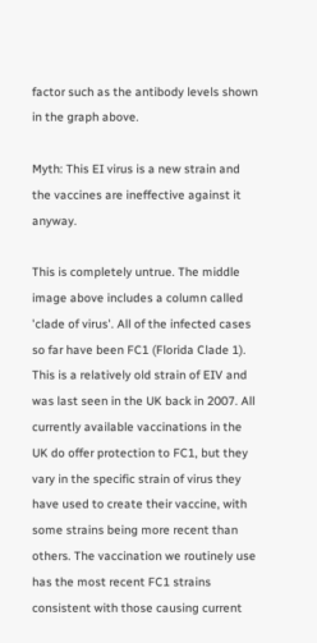factor such as the antibody levels shown in the graph above.

Myth: This EI virus is a new strain and the vaccines are ineffective against it anyway.

This is completely untrue. The middle image above includes a column called 'clade of virus'. All of the infected cases so far have been FC1 (Florida Clade 1). This is a relatively old strain of EIV and was last seen in the UK back in 2007. All currently available vaccinations in the UK do offer protection to FC1, but they vary in the specific strain of virus they have used to create their vaccine, with some strains being more recent than others. The vaccination we routinely use has the most recent FC1 strains consistent with those causing current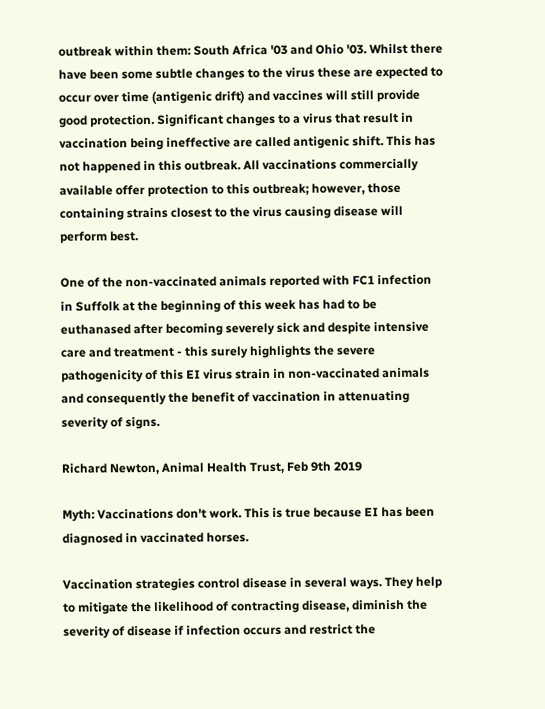outbreak within them: South Africa '03 and Ohio '03. Whilst there have been some subtle changes to the virus these are expected to occur over time (antigenic drift) and vaccines will still provide good protection. Significant changes to a virus that result in vaccination being ineffective are called antigenic shift. This has not happened in this outbreak. All vaccinations commercially available offer protection to this outbreak; however, those containing strains closest to the virus causing disease will perform best.

One of the non-vaccinated animals reported with FC1 infection in Suffolk at the beginning of this week has had to be euthanased after becoming severely sick and despite intensive care and treatment - this surely highlights the severe pathogenicity of this EI virus strain in non-vaccinated animals and consequently the benefit of vaccination in attenuating severity of signs.

Richard Newton, Animal Health Trust, Feb 9th 2019

Myth: Vaccinations don't work. This is true because EI has been diagnosed in vaccinated horses.

Vaccination strategies control disease in several ways. They help to mitigate the likelihood of contracting disease, diminish the severity of disease if infection occurs and restrict the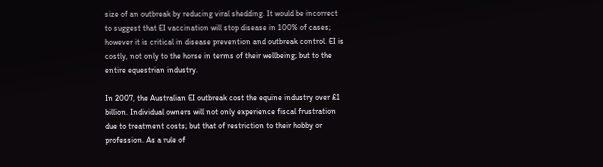size of an outbreak by reducing viral shedding. It would be incorrect to suggest that EI vaccination will stop disease in 100% of cases; however it is critical in disease prevention and outbreak control. EI is costly, not only to the horse in terms of their wellbeing; but to the entire equestrian industry.

In 2007, the Australian EI outbreak cost the equine industry over £1 billion. Individual owners will not only experience fiscal frustration due to treatment costs; but that of restriction to their hobby or profession. As a rule of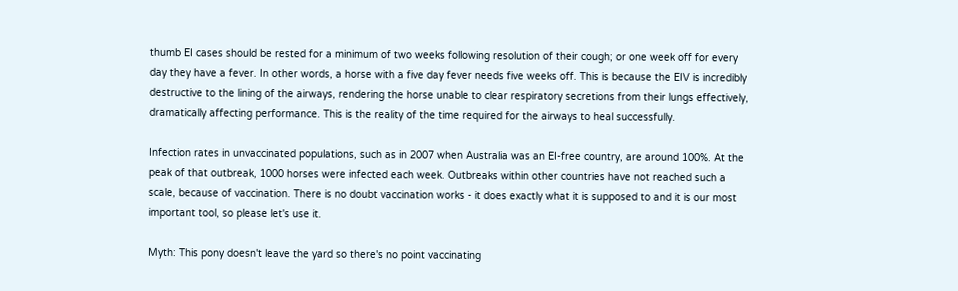thumb EI cases should be rested for a minimum of two weeks following resolution of their cough; or one week off for every day they have a fever. In other words, a horse with a five day fever needs five weeks off. This is because the EIV is incredibly destructive to the lining of the airways, rendering the horse unable to clear respiratory secretions from their lungs effectively, dramatically affecting performance. This is the reality of the time required for the airways to heal successfully.

Infection rates in unvaccinated populations, such as in 2007 when Australia was an EI-free country, are around 100%. At the peak of that outbreak, 1000 horses were infected each week. Outbreaks within other countries have not reached such a scale, because of vaccination. There is no doubt vaccination works - it does exactly what it is supposed to and it is our most important tool, so please let's use it.

Myth: This pony doesn't leave the yard so there's no point vaccinating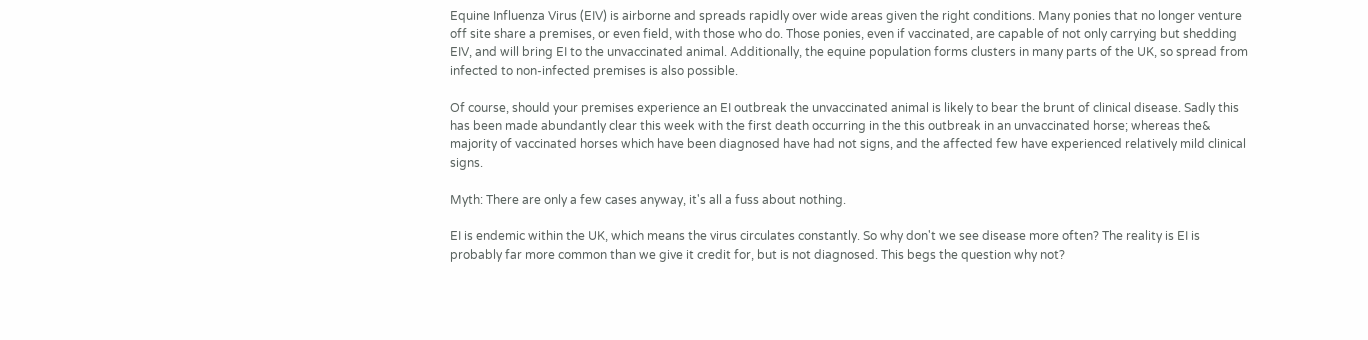Equine Influenza Virus (EIV) is airborne and spreads rapidly over wide areas given the right conditions. Many ponies that no longer venture off site share a premises, or even field, with those who do. Those ponies, even if vaccinated, are capable of not only carrying but shedding EIV, and will bring EI to the unvaccinated animal. Additionally, the equine population forms clusters in many parts of the UK, so spread from infected to non-infected premises is also possible.

Of course, should your premises experience an EI outbreak the unvaccinated animal is likely to bear the brunt of clinical disease. Sadly this has been made abundantly clear this week with the first death occurring in the this outbreak in an unvaccinated horse; whereas the& majority of vaccinated horses which have been diagnosed have had not signs, and the affected few have experienced relatively mild clinical signs.

Myth: There are only a few cases anyway, it's all a fuss about nothing.

EI is endemic within the UK, which means the virus circulates constantly. So why don't we see disease more often? The reality is EI is probably far more common than we give it credit for, but is not diagnosed. This begs the question why not?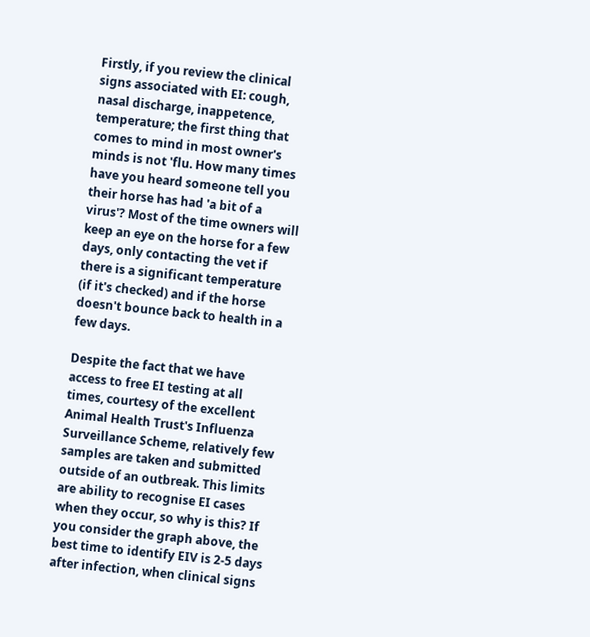Firstly, if you review the clinical signs associated with EI: cough, nasal discharge, inappetence, temperature; the first thing that comes to mind in most owner's minds is not 'flu. How many times have you heard someone tell you their horse has had 'a bit of a virus'? Most of the time owners will keep an eye on the horse for a few days, only contacting the vet if there is a significant temperature (if it's checked) and if the horse doesn't bounce back to health in a few days.

Despite the fact that we have access to free EI testing at all times, courtesy of the excellent Animal Health Trust's Influenza Surveillance Scheme, relatively few samples are taken and submitted outside of an outbreak. This limits are ability to recognise EI cases when they occur, so why is this? If you consider the graph above, the best time to identify EIV is 2-5 days after infection, when clinical signs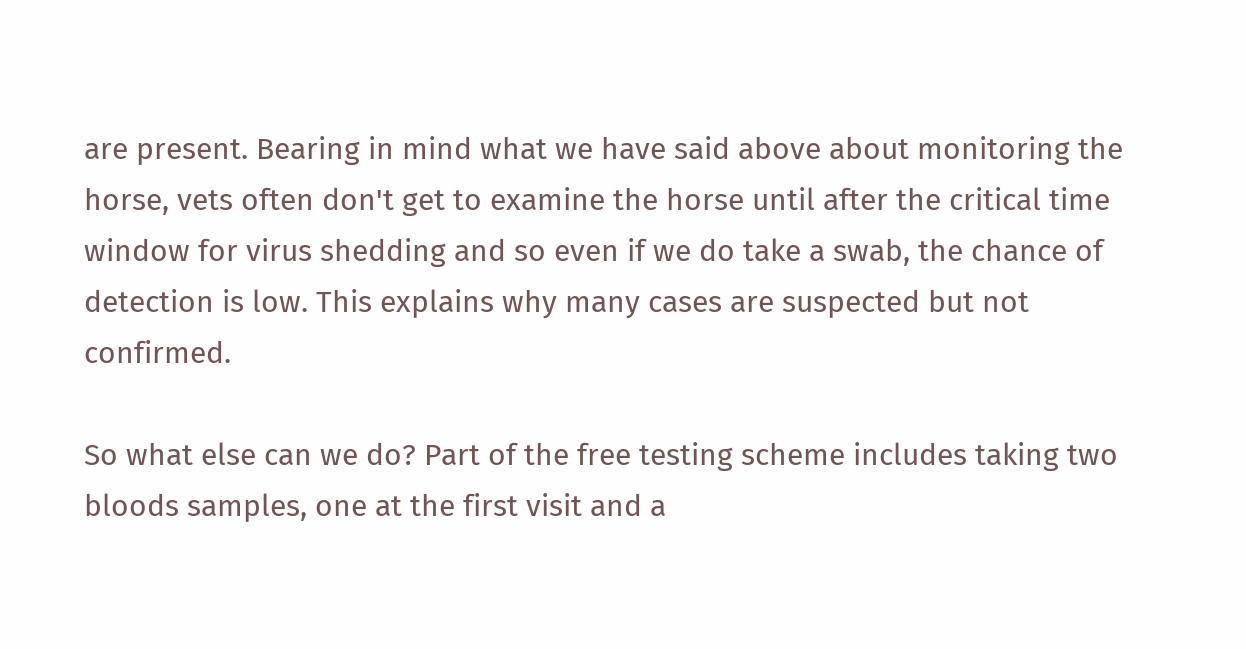are present. Bearing in mind what we have said above about monitoring the horse, vets often don't get to examine the horse until after the critical time window for virus shedding and so even if we do take a swab, the chance of detection is low. This explains why many cases are suspected but not confirmed.

So what else can we do? Part of the free testing scheme includes taking two bloods samples, one at the first visit and a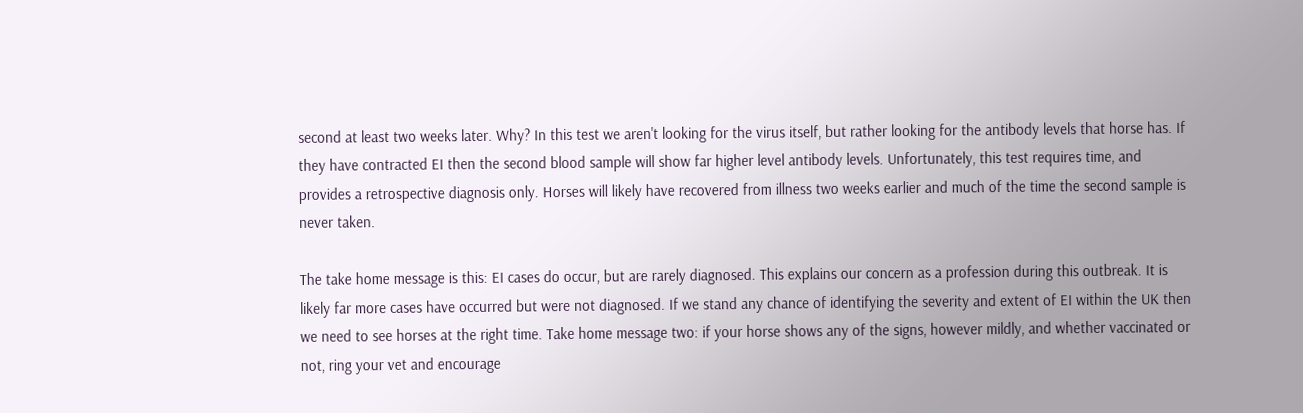second at least two weeks later. Why? In this test we aren't looking for the virus itself, but rather looking for the antibody levels that horse has. If they have contracted EI then the second blood sample will show far higher level antibody levels. Unfortunately, this test requires time, and provides a retrospective diagnosis only. Horses will likely have recovered from illness two weeks earlier and much of the time the second sample is never taken.

The take home message is this: EI cases do occur, but are rarely diagnosed. This explains our concern as a profession during this outbreak. It is likely far more cases have occurred but were not diagnosed. If we stand any chance of identifying the severity and extent of EI within the UK then we need to see horses at the right time. Take home message two: if your horse shows any of the signs, however mildly, and whether vaccinated or not, ring your vet and encourage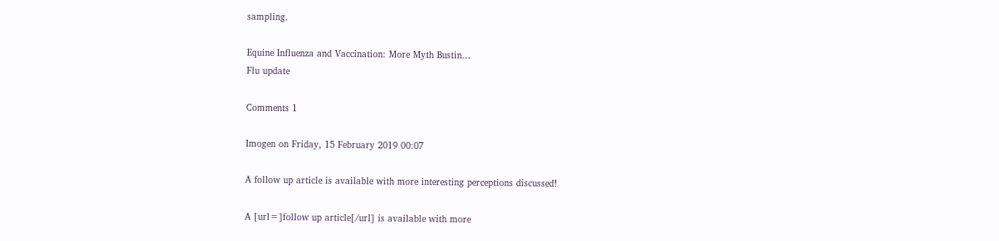sampling.

Equine Influenza and Vaccination: More Myth Bustin...
Flu update

Comments 1

Imogen on Friday, 15 February 2019 00:07

A follow up article is available with more interesting perceptions discussed!

A [url=]follow up article[/url] is available with more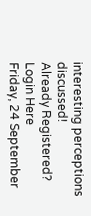interesting perceptions discussed!
Already Registered? Login Here
Friday, 24 September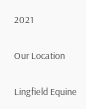2021

Our Location

Lingfield Equine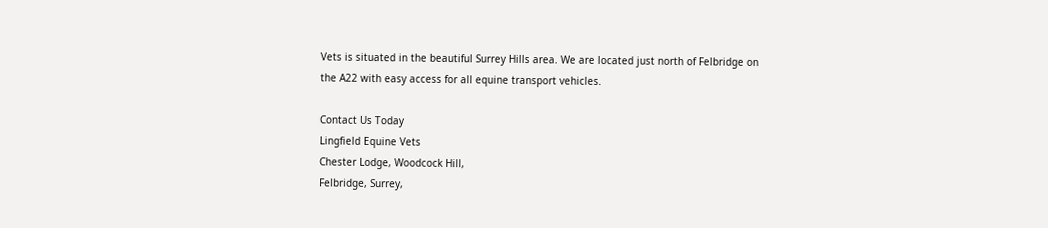Vets is situated in the beautiful Surrey Hills area. We are located just north of Felbridge on the A22 with easy access for all equine transport vehicles.

Contact Us Today
Lingfield Equine Vets
Chester Lodge, Woodcock Hill,
Felbridge, Surrey,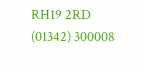RH19 2RD
(01342) 300008